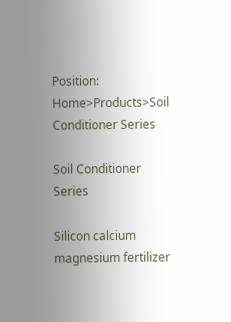Position: Home>Products>Soil Conditioner Series

Soil Conditioner Series

Silicon calcium magnesium fertilizer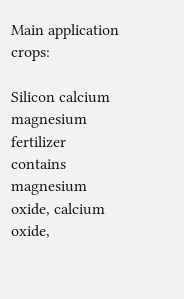Main application crops:

Silicon calcium magnesium fertilizer contains magnesium oxide, calcium oxide,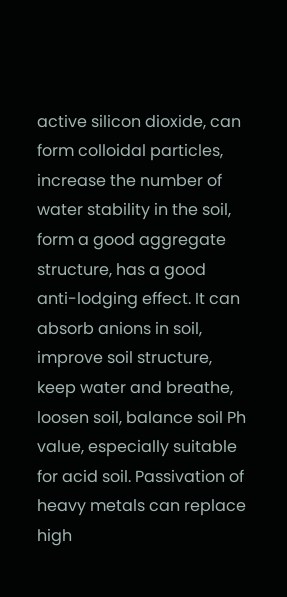active silicon dioxide, can form colloidal particles, increase the number of water stability in the soil, form a good aggregate structure, has a good anti-lodging effect. It can absorb anions in soil, improve soil structure, keep water and breathe, loosen soil, balance soil Ph value, especially suitable for acid soil. Passivation of heavy metals can replace high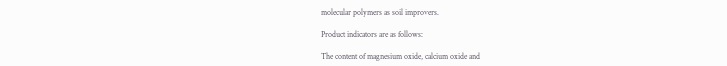molecular polymers as soil improvers.

Product indicators are as follows:

The content of magnesium oxide, calcium oxide and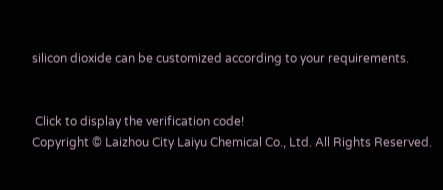silicon dioxide can be customized according to your requirements.


 Click to display the verification code!
Copyright © Laizhou City Laiyu Chemical Co., Ltd. All Rights Reserved.